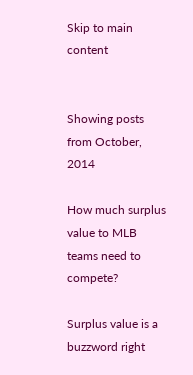Skip to main content


Showing posts from October, 2014

How much surplus value to MLB teams need to compete?

Surplus value is a buzzword right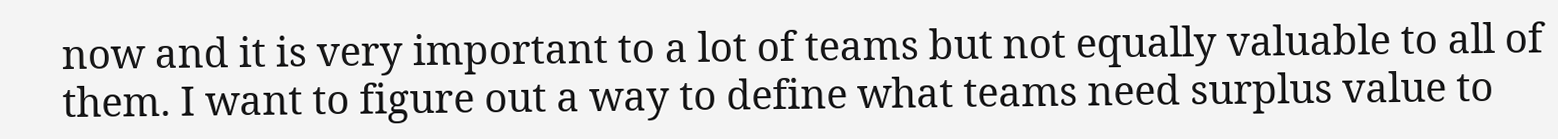now and it is very important to a lot of teams but not equally valuable to all of them. I want to figure out a way to define what teams need surplus value to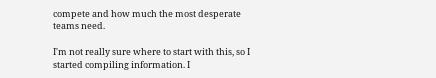compete and how much the most desperate teams need.

I'm not really sure where to start with this, so I started compiling information. I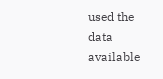used the data available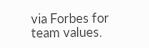via Forbes for team values.